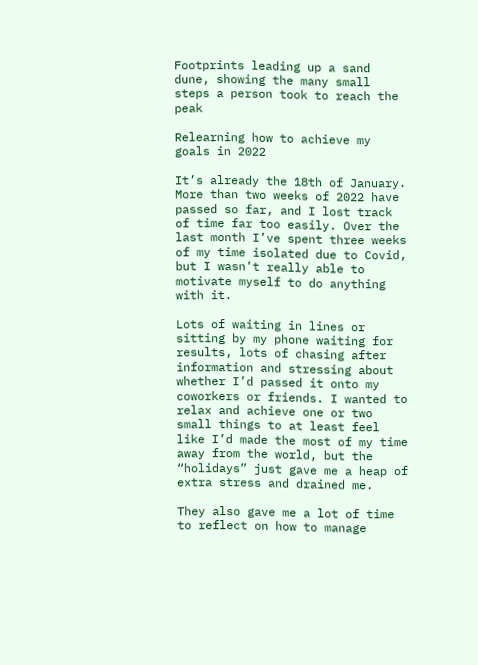Footprints leading up a sand dune, showing the many small steps a person took to reach the peak

Relearning how to achieve my goals in 2022

It’s already the 18th of January. More than two weeks of 2022 have passed so far, and I lost track of time far too easily. Over the last month I’ve spent three weeks of my time isolated due to Covid, but I wasn’t really able to motivate myself to do anything with it.

Lots of waiting in lines or sitting by my phone waiting for results, lots of chasing after information and stressing about whether I’d passed it onto my coworkers or friends. I wanted to relax and achieve one or two small things to at least feel like I’d made the most of my time away from the world, but the “holidays” just gave me a heap of extra stress and drained me.

They also gave me a lot of time to reflect on how to manage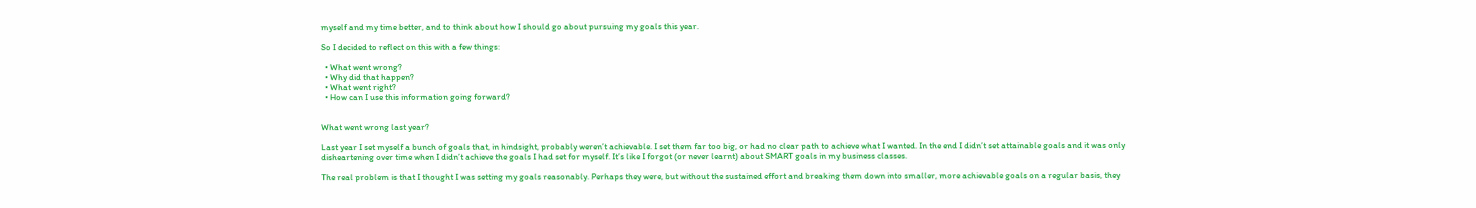myself and my time better, and to think about how I should go about pursuing my goals this year.

So I decided to reflect on this with a few things:

  • What went wrong?
  • Why did that happen?
  • What went right?
  • How can I use this information going forward?


What went wrong last year?

Last year I set myself a bunch of goals that, in hindsight, probably weren’t achievable. I set them far too big, or had no clear path to achieve what I wanted. In the end I didn’t set attainable goals and it was only disheartening over time when I didn’t achieve the goals I had set for myself. It’s like I forgot (or never learnt) about SMART goals in my business classes.

The real problem is that I thought I was setting my goals reasonably. Perhaps they were, but without the sustained effort and breaking them down into smaller, more achievable goals on a regular basis, they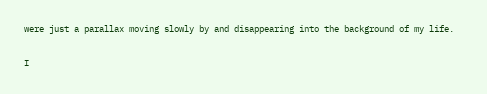were just a parallax moving slowly by and disappearing into the background of my life.

I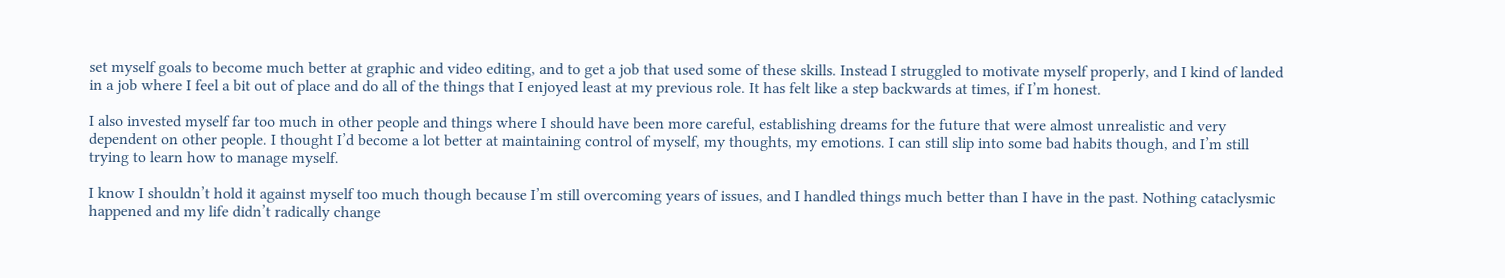set myself goals to become much better at graphic and video editing, and to get a job that used some of these skills. Instead I struggled to motivate myself properly, and I kind of landed in a job where I feel a bit out of place and do all of the things that I enjoyed least at my previous role. It has felt like a step backwards at times, if I’m honest.

I also invested myself far too much in other people and things where I should have been more careful, establishing dreams for the future that were almost unrealistic and very dependent on other people. I thought I’d become a lot better at maintaining control of myself, my thoughts, my emotions. I can still slip into some bad habits though, and I’m still trying to learn how to manage myself.

I know I shouldn’t hold it against myself too much though because I’m still overcoming years of issues, and I handled things much better than I have in the past. Nothing cataclysmic happened and my life didn’t radically change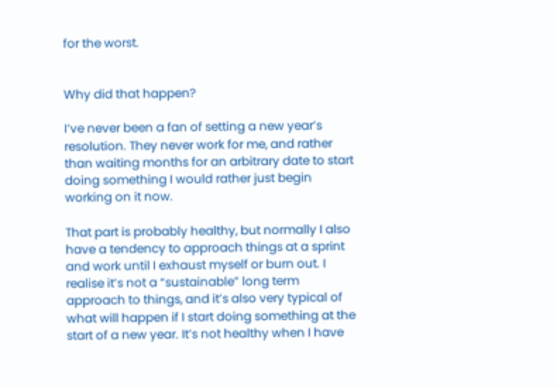for the worst.


Why did that happen?

I’ve never been a fan of setting a new year’s resolution. They never work for me, and rather than waiting months for an arbitrary date to start doing something I would rather just begin working on it now.

That part is probably healthy, but normally I also have a tendency to approach things at a sprint and work until I exhaust myself or burn out. I realise it’s not a “sustainable” long term approach to things, and it’s also very typical of what will happen if I start doing something at the start of a new year. It’s not healthy when I have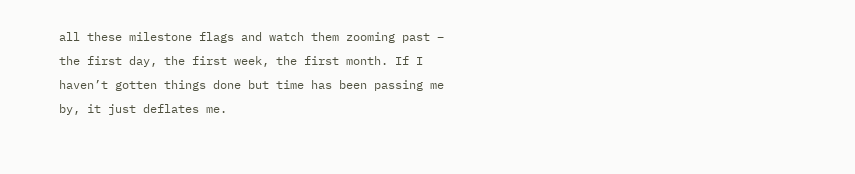all these milestone flags and watch them zooming past – the first day, the first week, the first month. If I haven’t gotten things done but time has been passing me by, it just deflates me.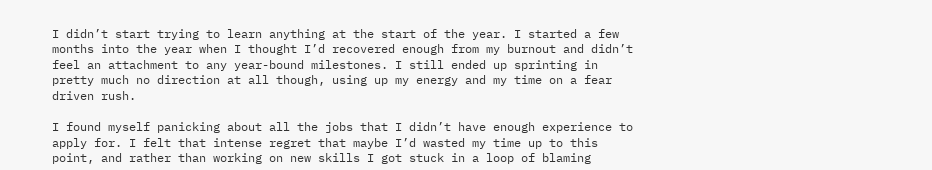I didn’t start trying to learn anything at the start of the year. I started a few months into the year when I thought I’d recovered enough from my burnout and didn’t feel an attachment to any year-bound milestones. I still ended up sprinting in pretty much no direction at all though, using up my energy and my time on a fear driven rush.

I found myself panicking about all the jobs that I didn’t have enough experience to apply for. I felt that intense regret that maybe I’d wasted my time up to this point, and rather than working on new skills I got stuck in a loop of blaming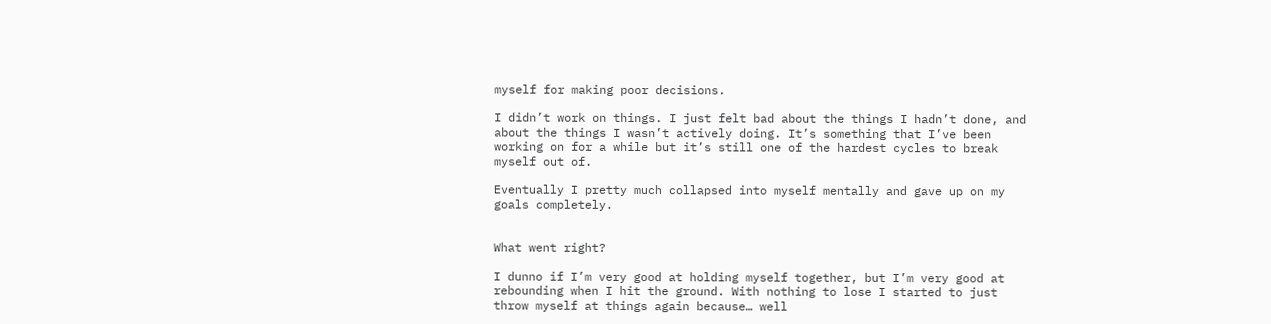myself for making poor decisions.

I didn’t work on things. I just felt bad about the things I hadn’t done, and about the things I wasn’t actively doing. It’s something that I’ve been working on for a while but it’s still one of the hardest cycles to break myself out of.

Eventually I pretty much collapsed into myself mentally and gave up on my goals completely.


What went right?

I dunno if I’m very good at holding myself together, but I’m very good at rebounding when I hit the ground. With nothing to lose I started to just throw myself at things again because… well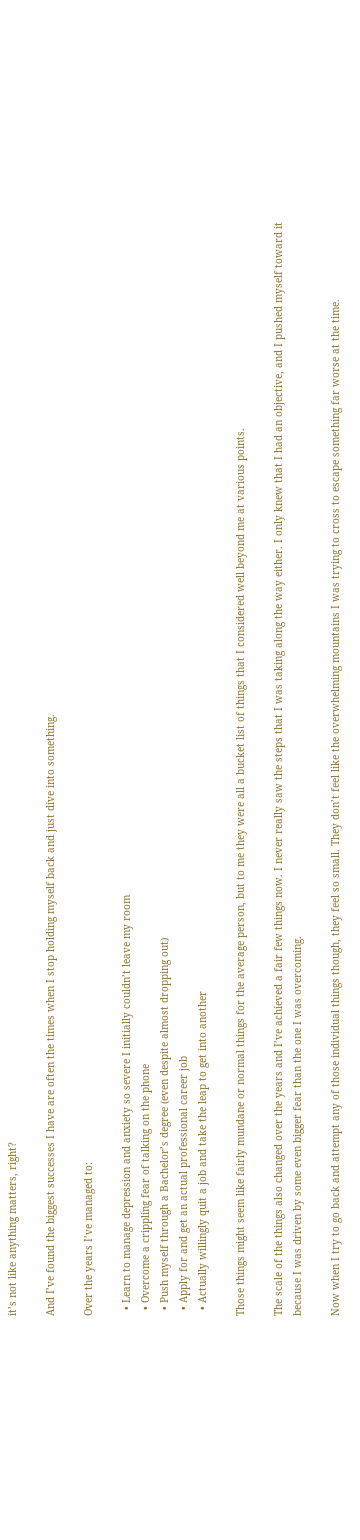it’s not like anything matters, right?

And I’ve found the biggest successes I have are often the times when I stop holding myself back and just dive into something.

Over the years I’ve managed to:

  • Learn to manage depression and anxiety so severe I initially couldn’t leave my room
  • Overcome a crippling fear of talking on the phone
  • Push myself through a Bachelor’s degree (even despite almost dropping out)
  • Apply for and get an actual professional career job
  • Actually willingly quit a job and take the leap to get into another

Those things might seem like fairly mundane or normal things for the average person, but to me they were all a bucket list of things that I considered well beyond me at various points.

The scale of the things also changed over the years and I’ve achieved a fair few things now. I never really saw the steps that I was taking along the way either. I only knew that I had an objective, and I pushed myself toward it because I was driven by some even bigger fear than the one I was overcoming.

Now when I try to go back and attempt any of those individual things though, they feel so small. They don’t feel like the overwhelming mountains I was trying to cross to escape something far worse at the time.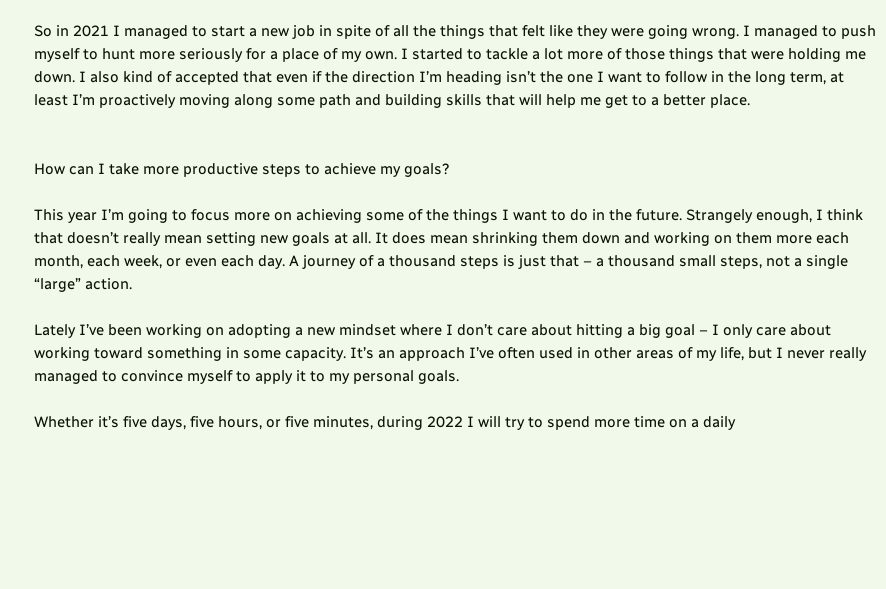So in 2021 I managed to start a new job in spite of all the things that felt like they were going wrong. I managed to push myself to hunt more seriously for a place of my own. I started to tackle a lot more of those things that were holding me down. I also kind of accepted that even if the direction I’m heading isn’t the one I want to follow in the long term, at least I’m proactively moving along some path and building skills that will help me get to a better place.


How can I take more productive steps to achieve my goals?

This year I’m going to focus more on achieving some of the things I want to do in the future. Strangely enough, I think that doesn’t really mean setting new goals at all. It does mean shrinking them down and working on them more each month, each week, or even each day. A journey of a thousand steps is just that – a thousand small steps, not a single “large” action.

Lately I’ve been working on adopting a new mindset where I don’t care about hitting a big goal – I only care about working toward something in some capacity. It’s an approach I’ve often used in other areas of my life, but I never really managed to convince myself to apply it to my personal goals.

Whether it’s five days, five hours, or five minutes, during 2022 I will try to spend more time on a daily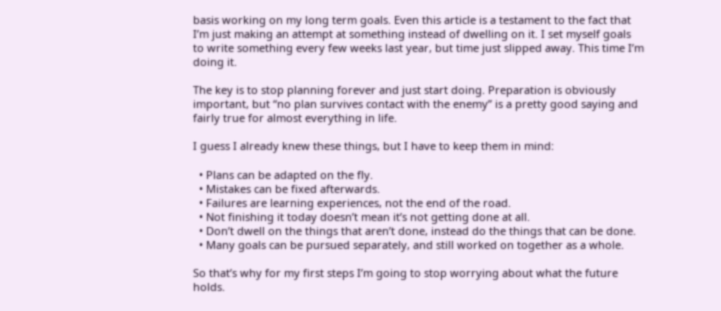basis working on my long term goals. Even this article is a testament to the fact that I’m just making an attempt at something instead of dwelling on it. I set myself goals to write something every few weeks last year, but time just slipped away. This time I’m doing it.

The key is to stop planning forever and just start doing. Preparation is obviously important, but “no plan survives contact with the enemy” is a pretty good saying and fairly true for almost everything in life.

I guess I already knew these things, but I have to keep them in mind:

  • Plans can be adapted on the fly.
  • Mistakes can be fixed afterwards.
  • Failures are learning experiences, not the end of the road.
  • Not finishing it today doesn’t mean it’s not getting done at all.
  • Don’t dwell on the things that aren’t done, instead do the things that can be done.
  • Many goals can be pursued separately, and still worked on together as a whole.

So that’s why for my first steps I’m going to stop worrying about what the future holds.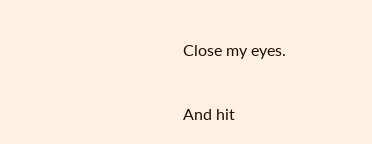Close my eyes.

And hit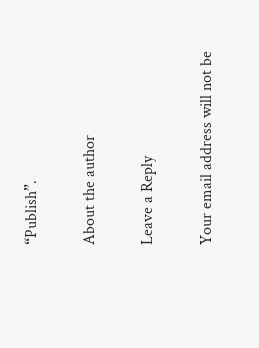“Publish”.

About the author

Leave a Reply

Your email address will not be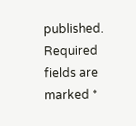published. Required fields are marked *